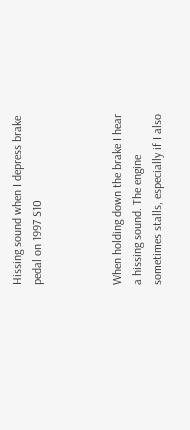Hissing sound when I depress brake pedal on 1997 S10



When holding down the brake I hear a hissing sound. The engine sometimes stalls, especially if I also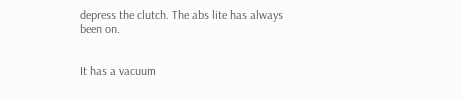depress the clutch. The abs lite has always been on.


It has a vacuum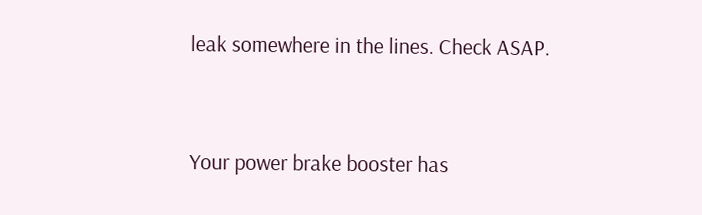leak somewhere in the lines. Check ASAP.


Your power brake booster has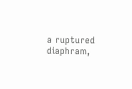a ruptured diaphram,